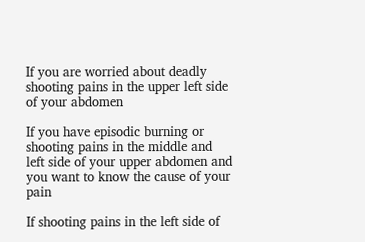If you are worried about deadly shooting pains in the upper left side of your abdomen

If you have episodic burning or shooting pains in the middle and left side of your upper abdomen and you want to know the cause of your pain

If shooting pains in the left side of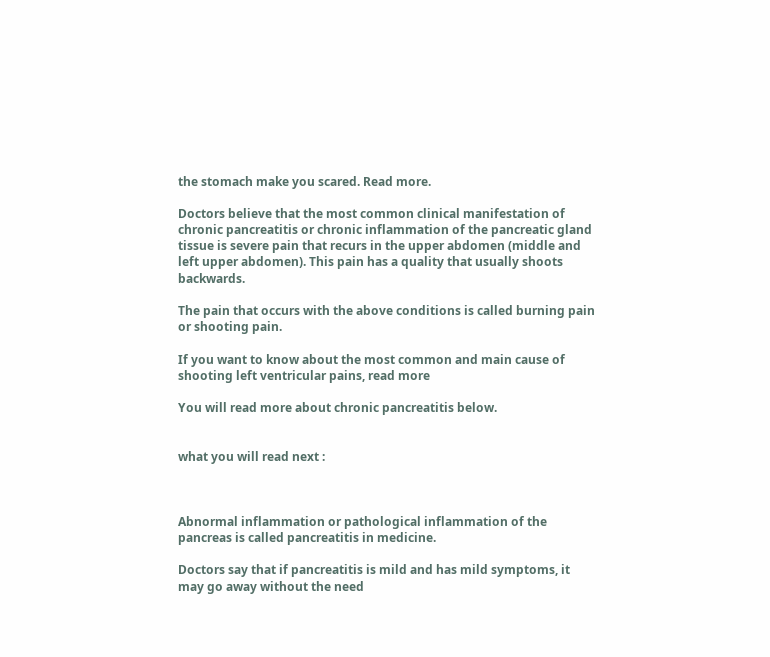the stomach make you scared. Read more.

Doctors believe that the most common clinical manifestation of chronic pancreatitis or chronic inflammation of the pancreatic gland tissue is severe pain that recurs in the upper abdomen (middle and left upper abdomen). This pain has a quality that usually shoots backwards.

The pain that occurs with the above conditions is called burning pain or shooting pain.

If you want to know about the most common and main cause of shooting left ventricular pains, read more

You will read more about chronic pancreatitis below.


what you will read next :



Abnormal inflammation or pathological inflammation of the pancreas is called pancreatitis in medicine.

Doctors say that if pancreatitis is mild and has mild symptoms, it may go away without the need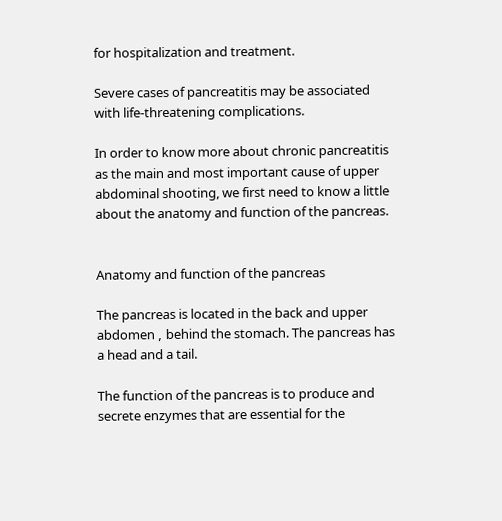for hospitalization and treatment.

Severe cases of pancreatitis may be associated with life-threatening complications.

In order to know more about chronic pancreatitis as the main and most important cause of upper abdominal shooting, we first need to know a little about the anatomy and function of the pancreas.


Anatomy and function of the pancreas

The pancreas is located in the back and upper abdomen ٫ behind the stomach. The pancreas has a head and a tail.

The function of the pancreas is to produce and secrete enzymes that are essential for the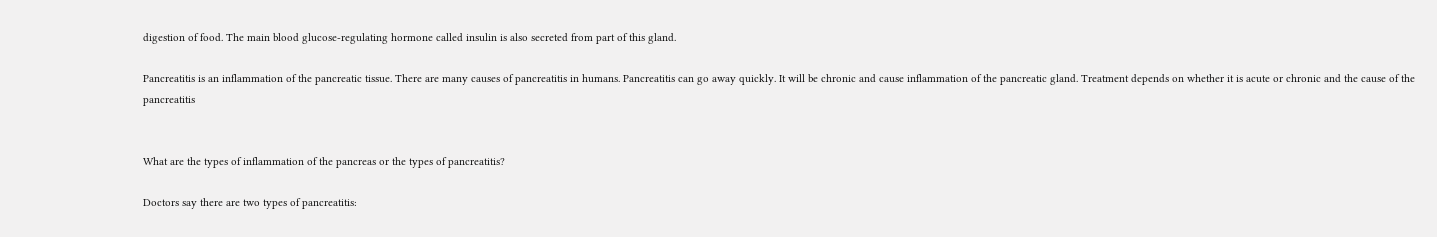digestion of food. The main blood glucose-regulating hormone called insulin is also secreted from part of this gland.

Pancreatitis is an inflammation of the pancreatic tissue. There are many causes of pancreatitis in humans. Pancreatitis can go away quickly. It will be chronic and cause inflammation of the pancreatic gland. Treatment depends on whether it is acute or chronic and the cause of the pancreatitis


What are the types of inflammation of the pancreas or the types of pancreatitis?

Doctors say there are two types of pancreatitis: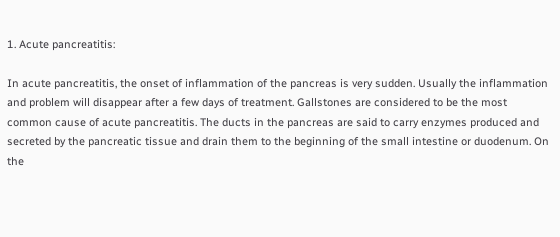1. Acute pancreatitis:

In acute pancreatitis, the onset of inflammation of the pancreas is very sudden. Usually the inflammation and problem will disappear after a few days of treatment. Gallstones are considered to be the most common cause of acute pancreatitis. The ducts in the pancreas are said to carry enzymes produced and secreted by the pancreatic tissue and drain them to the beginning of the small intestine or duodenum. On the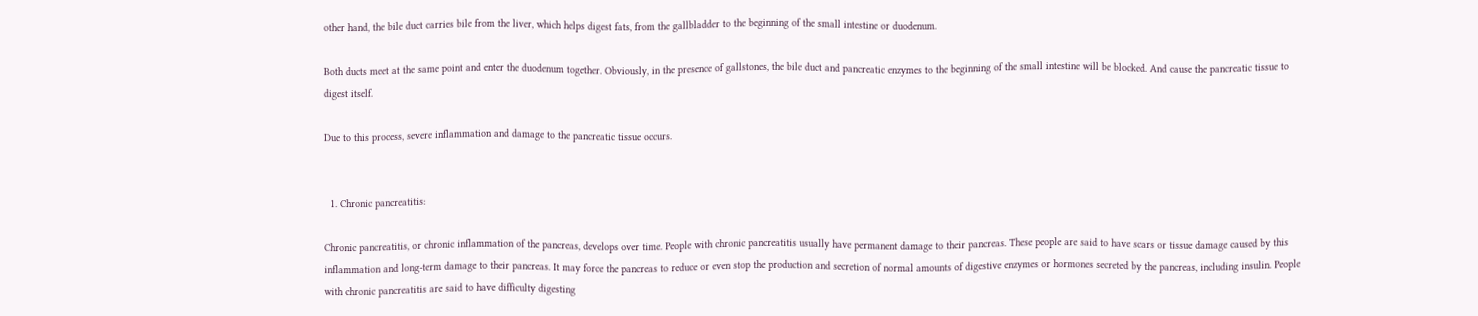other hand, the bile duct carries bile from the liver, which helps digest fats, from the gallbladder to the beginning of the small intestine or duodenum.

Both ducts meet at the same point and enter the duodenum together. Obviously, in the presence of gallstones, the bile duct and pancreatic enzymes to the beginning of the small intestine will be blocked. And cause the pancreatic tissue to digest itself.

Due to this process, severe inflammation and damage to the pancreatic tissue occurs.


  1. Chronic pancreatitis:

Chronic pancreatitis, or chronic inflammation of the pancreas, develops over time. People with chronic pancreatitis usually have permanent damage to their pancreas. These people are said to have scars or tissue damage caused by this inflammation and long-term damage to their pancreas. It may force the pancreas to reduce or even stop the production and secretion of normal amounts of digestive enzymes or hormones secreted by the pancreas, including insulin. People with chronic pancreatitis are said to have difficulty digesting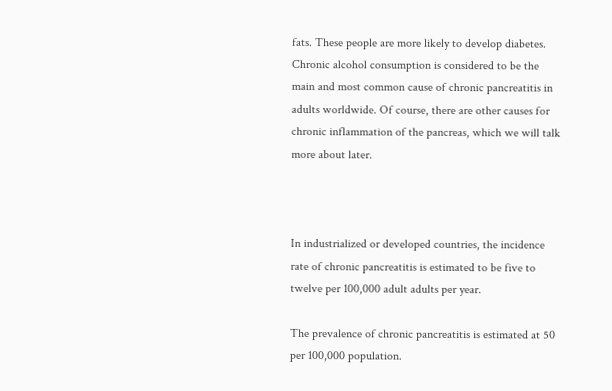fats. These people are more likely to develop diabetes. Chronic alcohol consumption is considered to be the main and most common cause of chronic pancreatitis in adults worldwide. Of course, there are other causes for chronic inflammation of the pancreas, which we will talk more about later.



In industrialized or developed countries, the incidence rate of chronic pancreatitis is estimated to be five to twelve per 100,000 adult adults per year.

The prevalence of chronic pancreatitis is estimated at 50 per 100,000 population.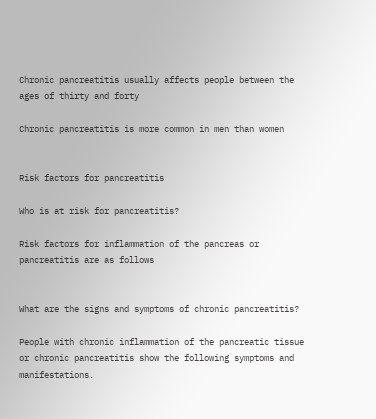Chronic pancreatitis usually affects people between the ages of thirty and forty

Chronic pancreatitis is more common in men than women


Risk factors for pancreatitis

Who is at risk for pancreatitis?

Risk factors for inflammation of the pancreas or pancreatitis are as follows


What are the signs and symptoms of chronic pancreatitis?

People with chronic inflammation of the pancreatic tissue or chronic pancreatitis show the following symptoms and manifestations.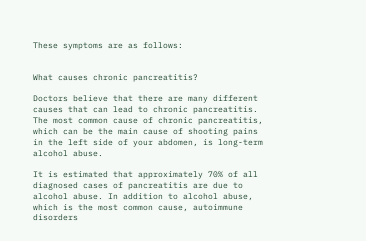These symptoms are as follows:


What causes chronic pancreatitis?

Doctors believe that there are many different causes that can lead to chronic pancreatitis. The most common cause of chronic pancreatitis, which can be the main cause of shooting pains in the left side of your abdomen, is long-term alcohol abuse.

It is estimated that approximately 70% of all diagnosed cases of pancreatitis are due to alcohol abuse. In addition to alcohol abuse, which is the most common cause, autoimmune disorders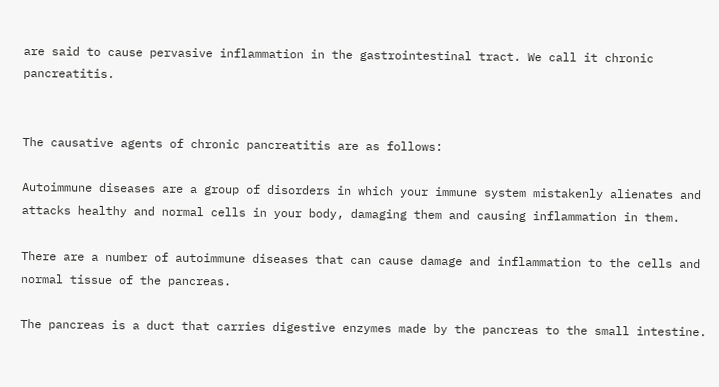are said to cause pervasive inflammation in the gastrointestinal tract. We call it chronic pancreatitis.


The causative agents of chronic pancreatitis are as follows:

Autoimmune diseases are a group of disorders in which your immune system mistakenly alienates and attacks healthy and normal cells in your body, damaging them and causing inflammation in them.

There are a number of autoimmune diseases that can cause damage and inflammation to the cells and normal tissue of the pancreas.

The pancreas is a duct that carries digestive enzymes made by the pancreas to the small intestine.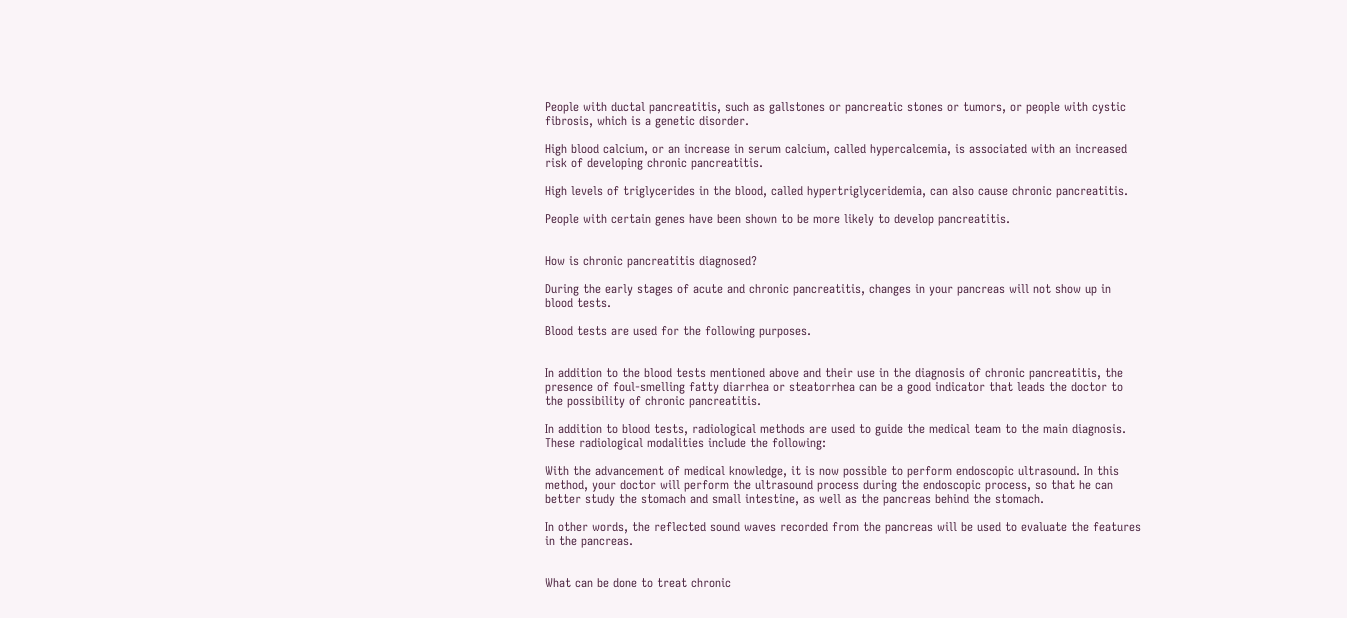People with ductal pancreatitis, such as gallstones or pancreatic stones or tumors, or people with cystic fibrosis, which is a genetic disorder.

High blood calcium, or an increase in serum calcium, called hypercalcemia, is associated with an increased risk of developing chronic pancreatitis.

High levels of triglycerides in the blood, called hypertriglyceridemia, can also cause chronic pancreatitis.

People with certain genes have been shown to be more likely to develop pancreatitis.


How is chronic pancreatitis diagnosed?

During the early stages of acute and chronic pancreatitis, changes in your pancreas will not show up in blood tests.

Blood tests are used for the following purposes.


In addition to the blood tests mentioned above and their use in the diagnosis of chronic pancreatitis, the presence of foul-smelling fatty diarrhea or steatorrhea can be a good indicator that leads the doctor to the possibility of chronic pancreatitis.

In addition to blood tests, radiological methods are used to guide the medical team to the main diagnosis. These radiological modalities include the following:

With the advancement of medical knowledge, it is now possible to perform endoscopic ultrasound. In this method, your doctor will perform the ultrasound process during the endoscopic process, so that he can better study the stomach and small intestine, as well as the pancreas behind the stomach.

In other words, the reflected sound waves recorded from the pancreas will be used to evaluate the features in the pancreas.


What can be done to treat chronic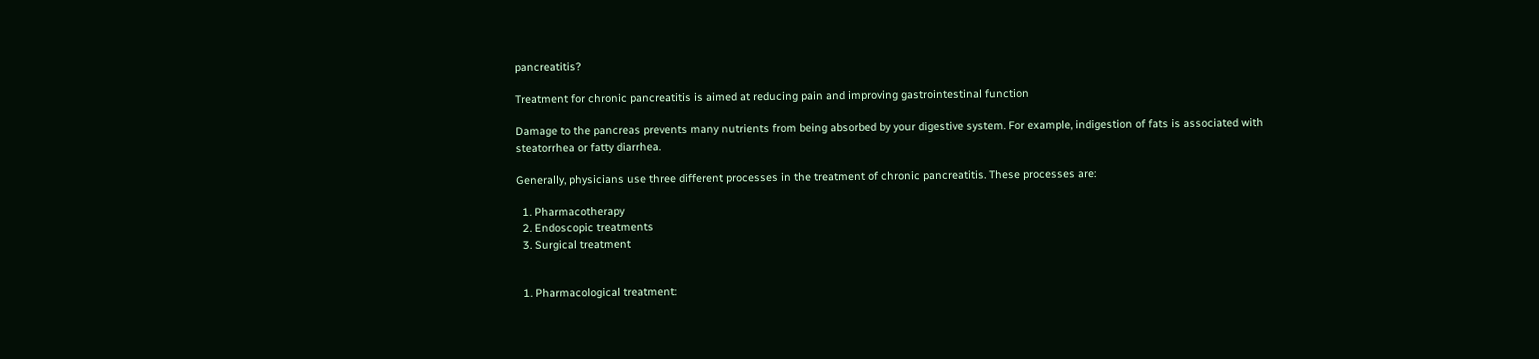pancreatitis?

Treatment for chronic pancreatitis is aimed at reducing pain and improving gastrointestinal function

Damage to the pancreas prevents many nutrients from being absorbed by your digestive system. For example, indigestion of fats is associated with steatorrhea or fatty diarrhea.

Generally, physicians use three different processes in the treatment of chronic pancreatitis. These processes are:

  1. Pharmacotherapy
  2. Endoscopic treatments
  3. Surgical treatment


  1. Pharmacological treatment: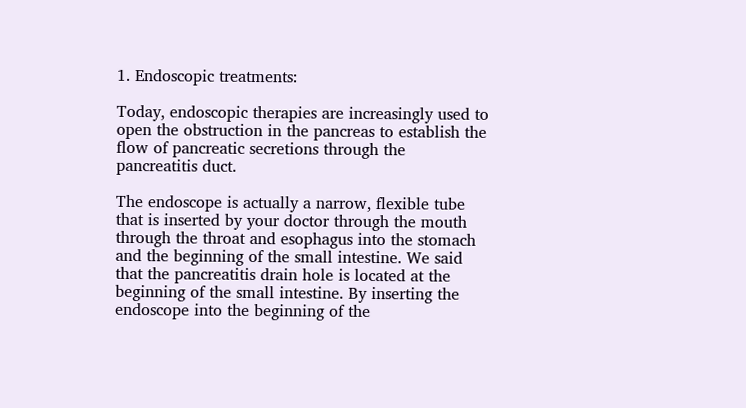1. Endoscopic treatments:

Today, endoscopic therapies are increasingly used to open the obstruction in the pancreas to establish the flow of pancreatic secretions through the pancreatitis duct.

The endoscope is actually a narrow, flexible tube that is inserted by your doctor through the mouth through the throat and esophagus into the stomach and the beginning of the small intestine. We said that the pancreatitis drain hole is located at the beginning of the small intestine. By inserting the endoscope into the beginning of the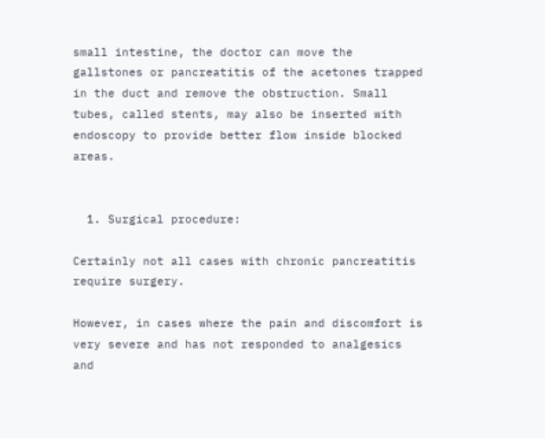small intestine, the doctor can move the gallstones or pancreatitis of the acetones trapped in the duct and remove the obstruction. Small tubes, called stents, may also be inserted with endoscopy to provide better flow inside blocked areas.


  1. Surgical procedure:

Certainly not all cases with chronic pancreatitis require surgery.

However, in cases where the pain and discomfort is very severe and has not responded to analgesics and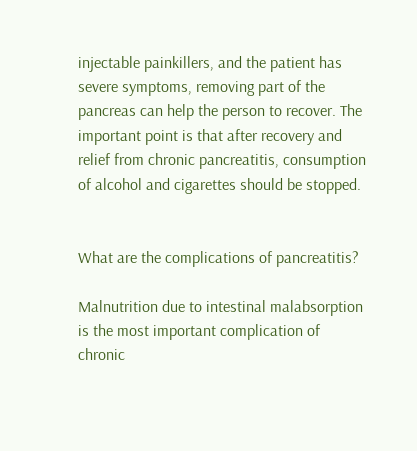injectable painkillers, and the patient has severe symptoms, removing part of the pancreas can help the person to recover. The important point is that after recovery and relief from chronic pancreatitis, consumption of alcohol and cigarettes should be stopped.


What are the complications of pancreatitis?

Malnutrition due to intestinal malabsorption is the most important complication of chronic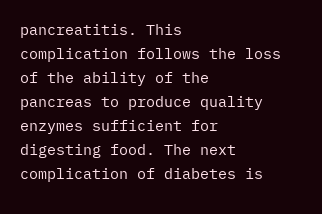pancreatitis. This complication follows the loss of the ability of the pancreas to produce quality enzymes sufficient for digesting food. The next complication of diabetes is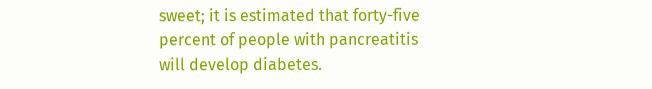sweet; it is estimated that forty-five percent of people with pancreatitis will develop diabetes.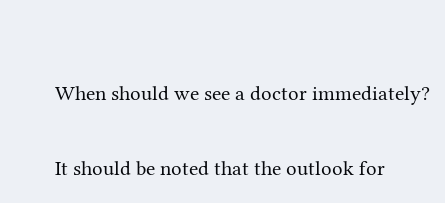When should we see a doctor immediately?

It should be noted that the outlook for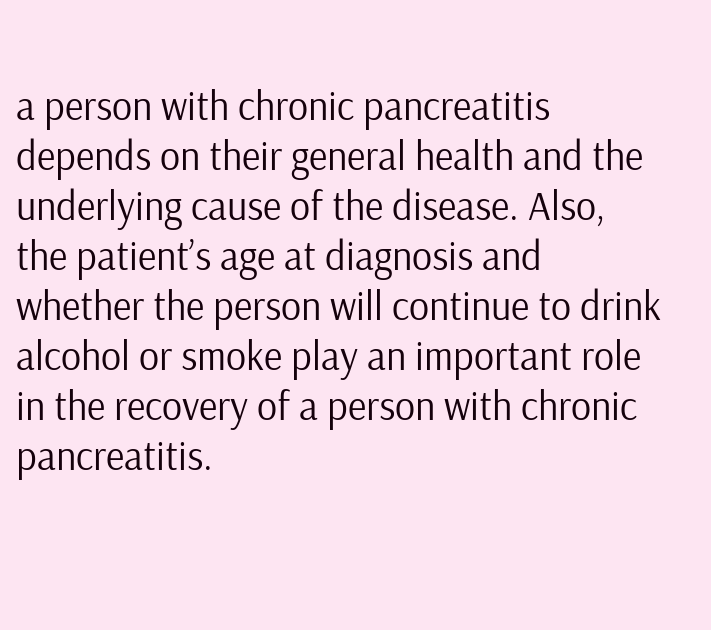a person with chronic pancreatitis depends on their general health and the underlying cause of the disease. Also, the patient’s age at diagnosis and whether the person will continue to drink alcohol or smoke play an important role in the recovery of a person with chronic pancreatitis.